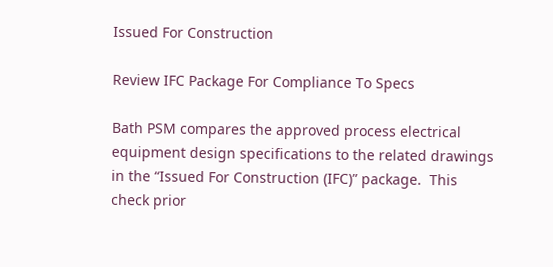Issued For Construction

Review IFC Package For Compliance To Specs

Bath PSM compares the approved process electrical equipment design specifications to the related drawings in the “Issued For Construction (IFC)” package.  This check prior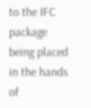to the IFC package being placed in the hands of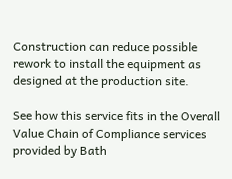Construction can reduce possible rework to install the equipment as designed at the production site.

See how this service fits in the Overall Value Chain of Compliance services provided by Bath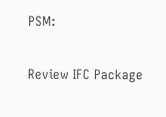PSM:

Review IFC Package